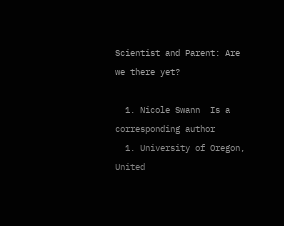Scientist and Parent: Are we there yet?

  1. Nicole Swann  Is a corresponding author
  1. University of Oregon, United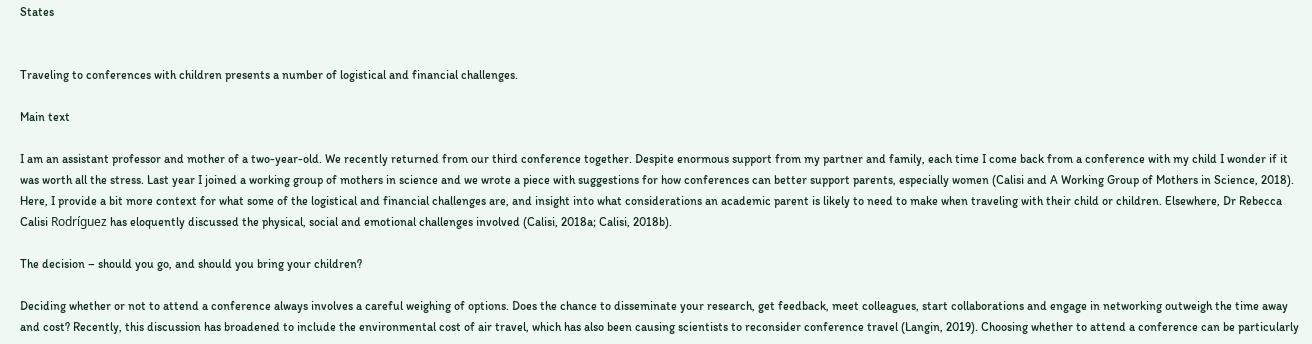States


Traveling to conferences with children presents a number of logistical and financial challenges.

Main text

I am an assistant professor and mother of a two-year-old. We recently returned from our third conference together. Despite enormous support from my partner and family, each time I come back from a conference with my child I wonder if it was worth all the stress. Last year I joined a working group of mothers in science and we wrote a piece with suggestions for how conferences can better support parents, especially women (Calisi and A Working Group of Mothers in Science, 2018). Here, I provide a bit more context for what some of the logistical and financial challenges are, and insight into what considerations an academic parent is likely to need to make when traveling with their child or children. Elsewhere, Dr Rebecca Calisi Rodríguez has eloquently discussed the physical, social and emotional challenges involved (Calisi, 2018a; Calisi, 2018b).

The decision – should you go, and should you bring your children?

Deciding whether or not to attend a conference always involves a careful weighing of options. Does the chance to disseminate your research, get feedback, meet colleagues, start collaborations and engage in networking outweigh the time away and cost? Recently, this discussion has broadened to include the environmental cost of air travel, which has also been causing scientists to reconsider conference travel (Langin, 2019). Choosing whether to attend a conference can be particularly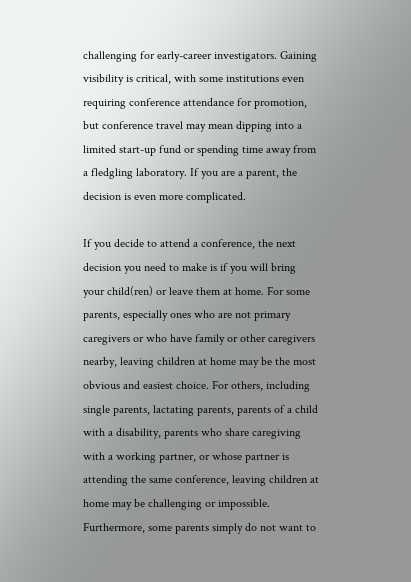challenging for early-career investigators. Gaining visibility is critical, with some institutions even requiring conference attendance for promotion, but conference travel may mean dipping into a limited start-up fund or spending time away from a fledgling laboratory. If you are a parent, the decision is even more complicated.

If you decide to attend a conference, the next decision you need to make is if you will bring your child(ren) or leave them at home. For some parents, especially ones who are not primary caregivers or who have family or other caregivers nearby, leaving children at home may be the most obvious and easiest choice. For others, including single parents, lactating parents, parents of a child with a disability, parents who share caregiving with a working partner, or whose partner is attending the same conference, leaving children at home may be challenging or impossible. Furthermore, some parents simply do not want to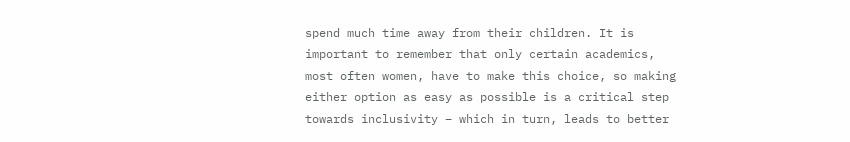spend much time away from their children. It is important to remember that only certain academics, most often women, have to make this choice, so making either option as easy as possible is a critical step towards inclusivity – which in turn, leads to better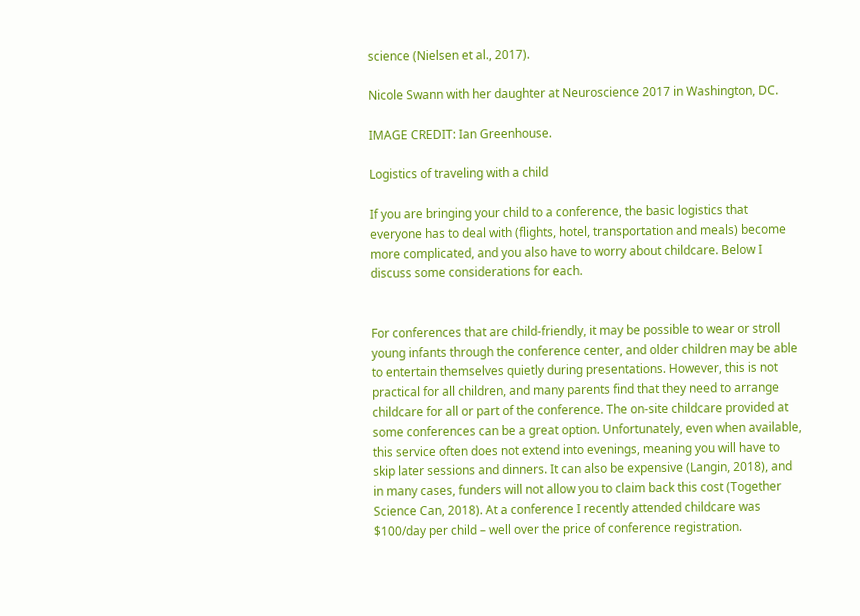science (Nielsen et al., 2017).

Nicole Swann with her daughter at Neuroscience 2017 in Washington, DC.

IMAGE CREDIT: Ian Greenhouse.

Logistics of traveling with a child

If you are bringing your child to a conference, the basic logistics that everyone has to deal with (flights, hotel, transportation and meals) become more complicated, and you also have to worry about childcare. Below I discuss some considerations for each.


For conferences that are child-friendly, it may be possible to wear or stroll young infants through the conference center, and older children may be able to entertain themselves quietly during presentations. However, this is not practical for all children, and many parents find that they need to arrange childcare for all or part of the conference. The on-site childcare provided at some conferences can be a great option. Unfortunately, even when available, this service often does not extend into evenings, meaning you will have to skip later sessions and dinners. It can also be expensive (Langin, 2018), and in many cases, funders will not allow you to claim back this cost (Together Science Can, 2018). At a conference I recently attended childcare was $100/day per child – well over the price of conference registration.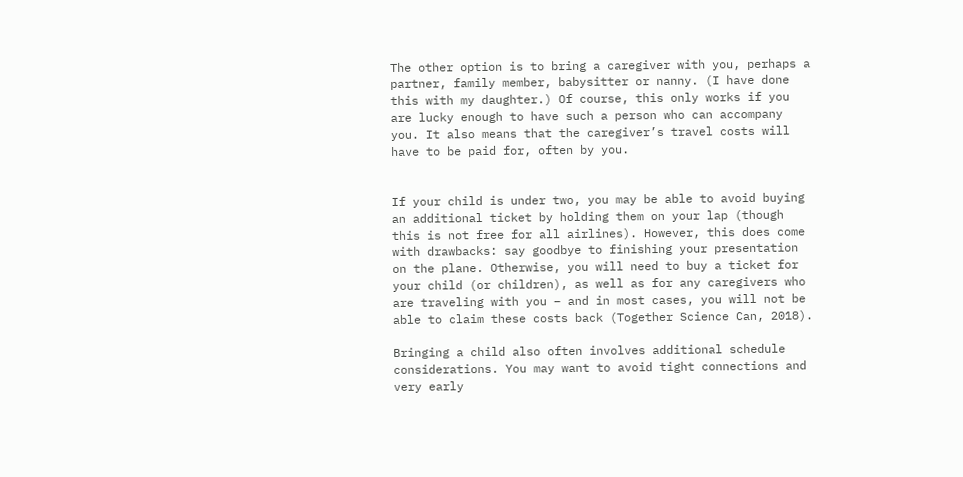The other option is to bring a caregiver with you, perhaps a partner, family member, babysitter or nanny. (I have done this with my daughter.) Of course, this only works if you are lucky enough to have such a person who can accompany you. It also means that the caregiver’s travel costs will have to be paid for, often by you.


If your child is under two, you may be able to avoid buying an additional ticket by holding them on your lap (though this is not free for all airlines). However, this does come with drawbacks: say goodbye to finishing your presentation on the plane. Otherwise, you will need to buy a ticket for your child (or children), as well as for any caregivers who are traveling with you – and in most cases, you will not be able to claim these costs back (Together Science Can, 2018).

Bringing a child also often involves additional schedule considerations. You may want to avoid tight connections and very early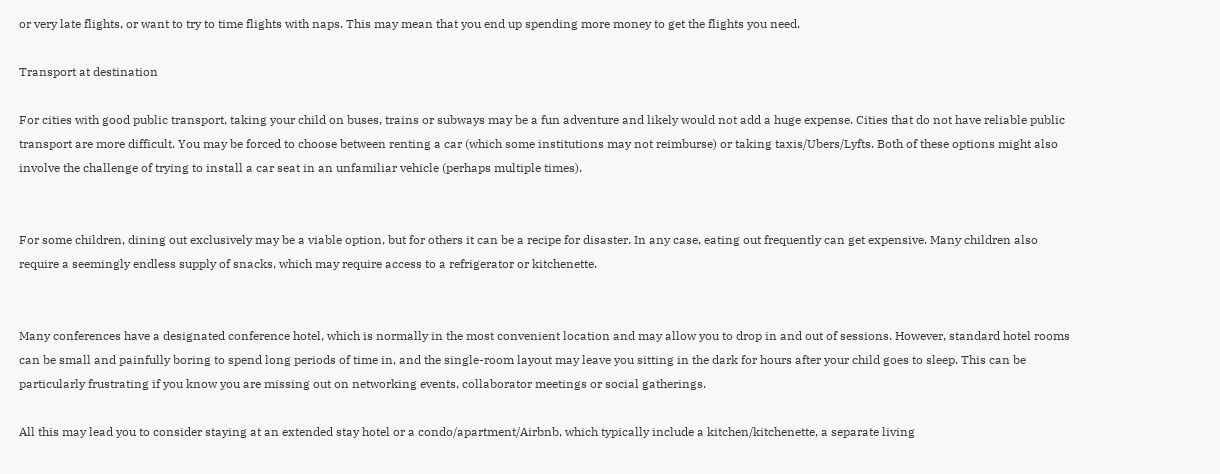or very late flights, or want to try to time flights with naps. This may mean that you end up spending more money to get the flights you need.

Transport at destination

For cities with good public transport, taking your child on buses, trains or subways may be a fun adventure and likely would not add a huge expense. Cities that do not have reliable public transport are more difficult. You may be forced to choose between renting a car (which some institutions may not reimburse) or taking taxis/Ubers/Lyfts. Both of these options might also involve the challenge of trying to install a car seat in an unfamiliar vehicle (perhaps multiple times).


For some children, dining out exclusively may be a viable option, but for others it can be a recipe for disaster. In any case, eating out frequently can get expensive. Many children also require a seemingly endless supply of snacks, which may require access to a refrigerator or kitchenette.


Many conferences have a designated conference hotel, which is normally in the most convenient location and may allow you to drop in and out of sessions. However, standard hotel rooms can be small and painfully boring to spend long periods of time in, and the single-room layout may leave you sitting in the dark for hours after your child goes to sleep. This can be particularly frustrating if you know you are missing out on networking events, collaborator meetings or social gatherings.

All this may lead you to consider staying at an extended stay hotel or a condo/apartment/Airbnb, which typically include a kitchen/kitchenette, a separate living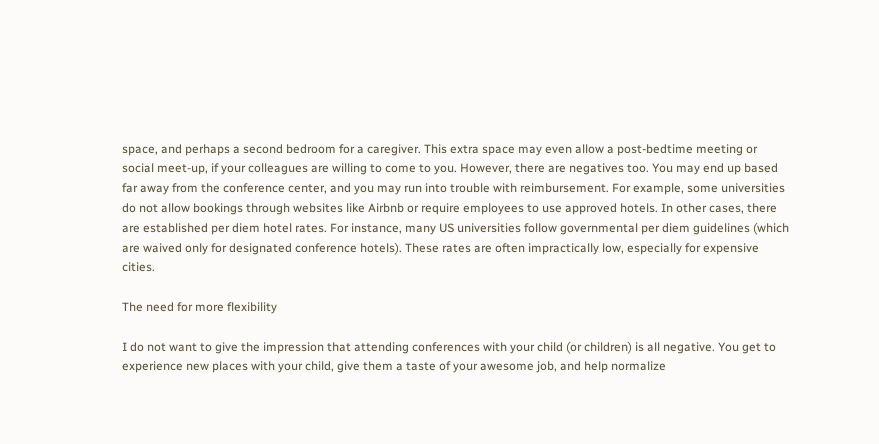space, and perhaps a second bedroom for a caregiver. This extra space may even allow a post-bedtime meeting or social meet-up, if your colleagues are willing to come to you. However, there are negatives too. You may end up based far away from the conference center, and you may run into trouble with reimbursement. For example, some universities do not allow bookings through websites like Airbnb or require employees to use approved hotels. In other cases, there are established per diem hotel rates. For instance, many US universities follow governmental per diem guidelines (which are waived only for designated conference hotels). These rates are often impractically low, especially for expensive cities.

The need for more flexibility

I do not want to give the impression that attending conferences with your child (or children) is all negative. You get to experience new places with your child, give them a taste of your awesome job, and help normalize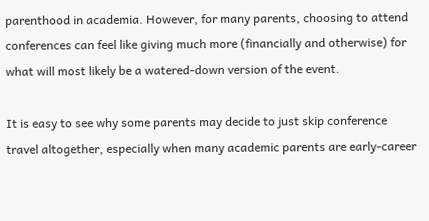parenthood in academia. However, for many parents, choosing to attend conferences can feel like giving much more (financially and otherwise) for what will most likely be a watered-down version of the event.

It is easy to see why some parents may decide to just skip conference travel altogether, especially when many academic parents are early-career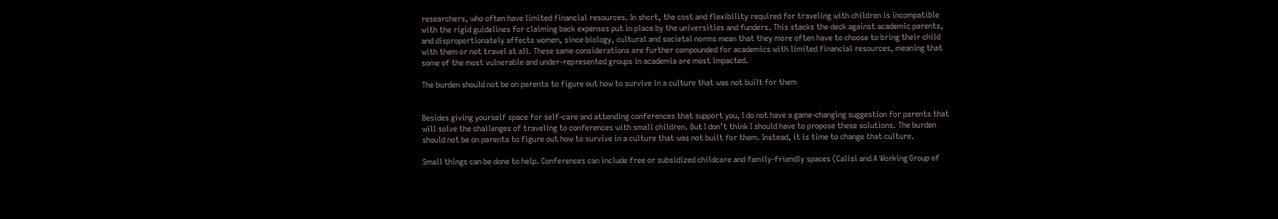researchers, who often have limited financial resources. In short, the cost and flexibility required for traveling with children is incompatible with the rigid guidelines for claiming back expenses put in place by the universities and funders. This stacks the deck against academic parents, and disproportionately affects women, since biology, cultural and societal norms mean that they more often have to choose to bring their child with them or not travel at all. These same considerations are further compounded for academics with limited financial resources, meaning that some of the most vulnerable and under-represented groups in academia are most impacted.

The burden should not be on parents to figure out how to survive in a culture that was not built for them


Besides giving yourself space for self-care and attending conferences that support you, I do not have a game-changing suggestion for parents that will solve the challenges of traveling to conferences with small children. But I don’t think I should have to propose these solutions. The burden should not be on parents to figure out how to survive in a culture that was not built for them. Instead, it is time to change that culture.

Small things can be done to help. Conferences can include free or subsidized childcare and family-friendly spaces (Calisi and A Working Group of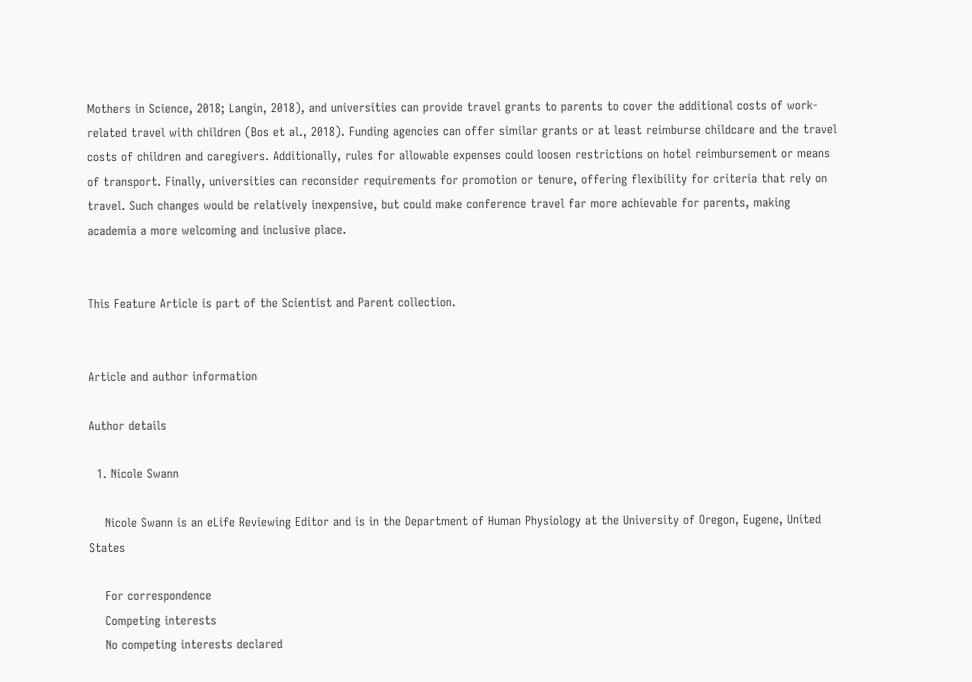Mothers in Science, 2018; Langin, 2018), and universities can provide travel grants to parents to cover the additional costs of work-related travel with children (Bos et al., 2018). Funding agencies can offer similar grants or at least reimburse childcare and the travel costs of children and caregivers. Additionally, rules for allowable expenses could loosen restrictions on hotel reimbursement or means of transport. Finally, universities can reconsider requirements for promotion or tenure, offering flexibility for criteria that rely on travel. Such changes would be relatively inexpensive, but could make conference travel far more achievable for parents, making academia a more welcoming and inclusive place.


This Feature Article is part of the Scientist and Parent collection.


Article and author information

Author details

  1. Nicole Swann

    Nicole Swann is an eLife Reviewing Editor and is in the Department of Human Physiology at the University of Oregon, Eugene, United States

    For correspondence
    Competing interests
    No competing interests declared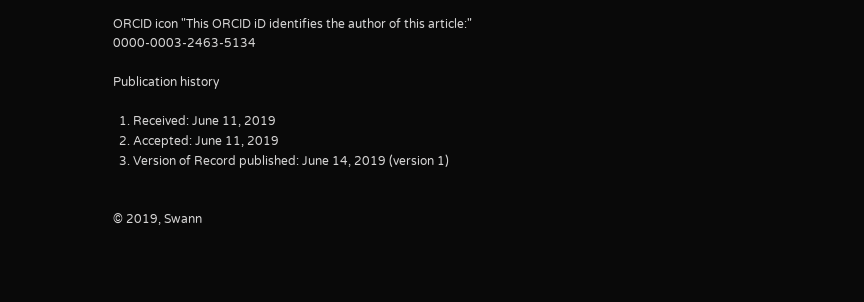ORCID icon "This ORCID iD identifies the author of this article:" 0000-0003-2463-5134

Publication history

  1. Received: June 11, 2019
  2. Accepted: June 11, 2019
  3. Version of Record published: June 14, 2019 (version 1)


© 2019, Swann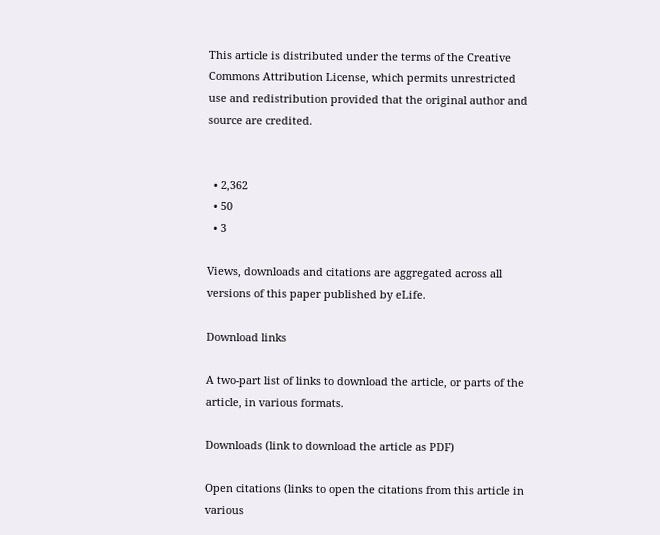This article is distributed under the terms of the Creative Commons Attribution License, which permits unrestricted use and redistribution provided that the original author and source are credited.


  • 2,362
  • 50
  • 3

Views, downloads and citations are aggregated across all versions of this paper published by eLife.

Download links

A two-part list of links to download the article, or parts of the article, in various formats.

Downloads (link to download the article as PDF)

Open citations (links to open the citations from this article in various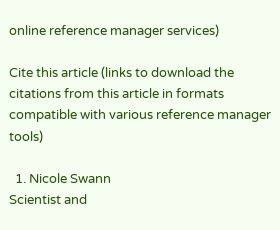online reference manager services)

Cite this article (links to download the citations from this article in formats compatible with various reference manager tools)

  1. Nicole Swann
Scientist and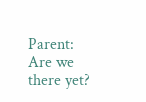Parent: Are we there yet?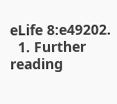eLife 8:e49202.
  1. Further reading